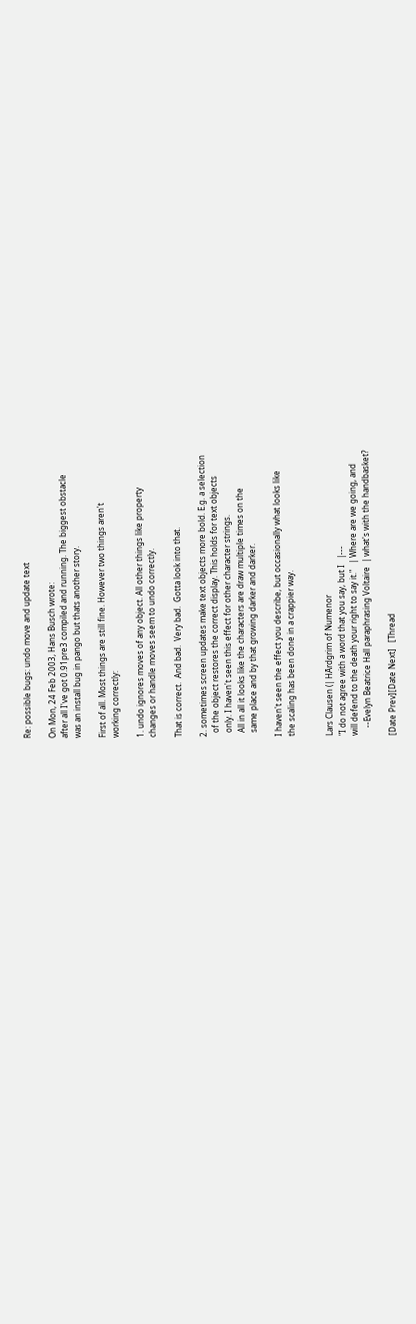Re: possible bugs: undo move and update text

On Mon, 24 Feb 2003, Hans Busch wrote:
after all I've got 0.91pre3 compiled and running. The biggest obstacle
was an install bug in pango but thats another story.

First of all. Most things are still fine. However two things aren't
working correctly:

1. undo ignores moves of any object. All other things like property
changes or handle moves seem to undo correctly.

That is correct.  And bad.  Very bad.  Gotta look into that.

2. sometimes screen updates make text objects more bold. E.g. a selection
  of the object restores the correct display. This holds for text objects
  only. I haven't seen this effect for other character strings.
  All in all it looks like the characters are draw multiple times on the
  same place and by that growing darker and darker.

I haven't seen the effect you describe, but occasionally what looks like
the scaling has been done in a crappier way.


Lars Clausen (| HÃrdgrim of Numenor
"I do not agree with a word that you say, but I   |---
will defend to the death your right to say it."   | Where are we going, and
    --Evelyn Beatrice Hall paraphrasing Voltaire  | what's with the handbasket?

[Date Prev][Date Next]   [Thread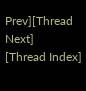Prev][Thread Next]   [Thread Index]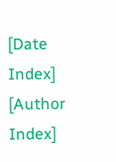[Date Index] [Author Index]